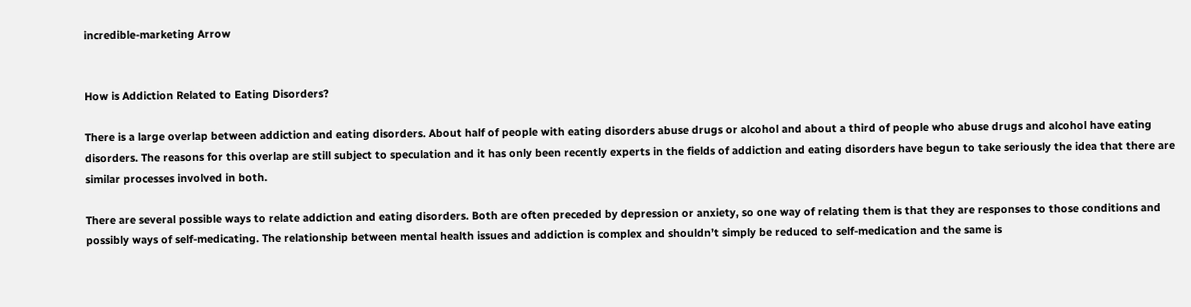incredible-marketing Arrow


How is Addiction Related to Eating Disorders?

There is a large overlap between addiction and eating disorders. About half of people with eating disorders abuse drugs or alcohol and about a third of people who abuse drugs and alcohol have eating disorders. The reasons for this overlap are still subject to speculation and it has only been recently experts in the fields of addiction and eating disorders have begun to take seriously the idea that there are similar processes involved in both.

There are several possible ways to relate addiction and eating disorders. Both are often preceded by depression or anxiety, so one way of relating them is that they are responses to those conditions and possibly ways of self-medicating. The relationship between mental health issues and addiction is complex and shouldn’t simply be reduced to self-medication and the same is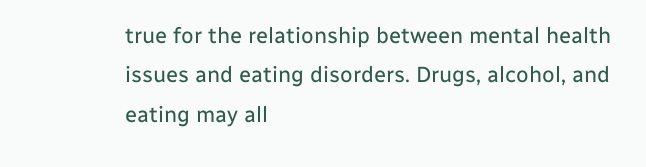true for the relationship between mental health issues and eating disorders. Drugs, alcohol, and eating may all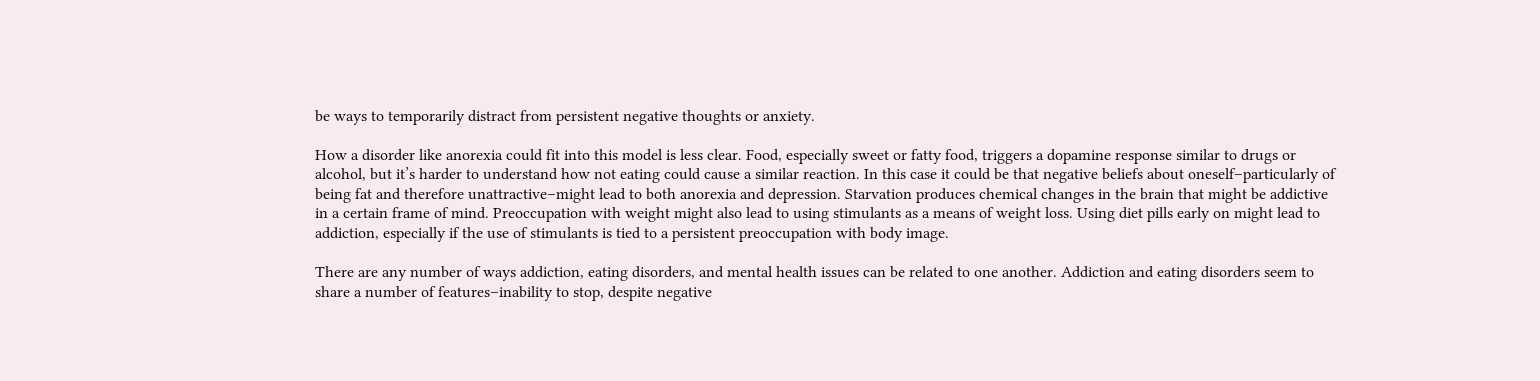be ways to temporarily distract from persistent negative thoughts or anxiety.

How a disorder like anorexia could fit into this model is less clear. Food, especially sweet or fatty food, triggers a dopamine response similar to drugs or alcohol, but it’s harder to understand how not eating could cause a similar reaction. In this case it could be that negative beliefs about oneself–particularly of being fat and therefore unattractive–might lead to both anorexia and depression. Starvation produces chemical changes in the brain that might be addictive in a certain frame of mind. Preoccupation with weight might also lead to using stimulants as a means of weight loss. Using diet pills early on might lead to addiction, especially if the use of stimulants is tied to a persistent preoccupation with body image.

There are any number of ways addiction, eating disorders, and mental health issues can be related to one another. Addiction and eating disorders seem to share a number of features–inability to stop, despite negative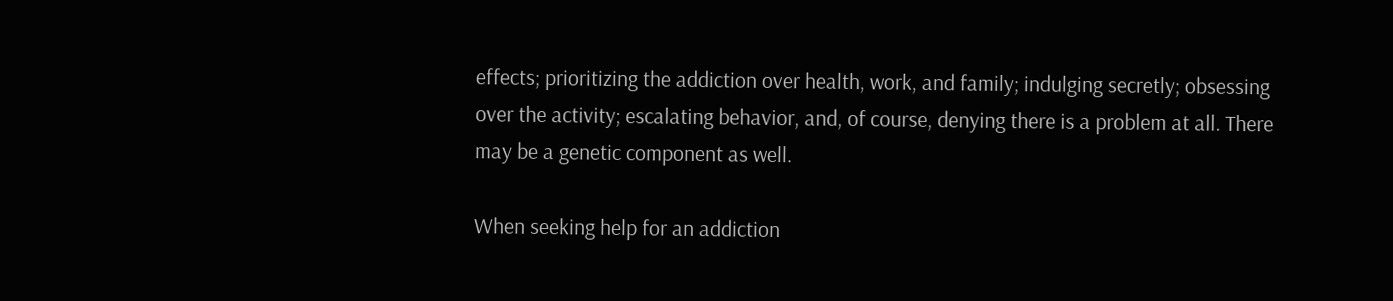effects; prioritizing the addiction over health, work, and family; indulging secretly; obsessing over the activity; escalating behavior, and, of course, denying there is a problem at all. There may be a genetic component as well.

When seeking help for an addiction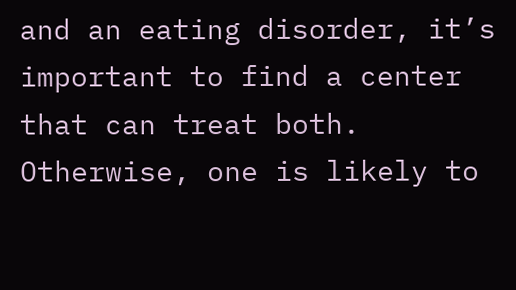and an eating disorder, it’s important to find a center that can treat both. Otherwise, one is likely to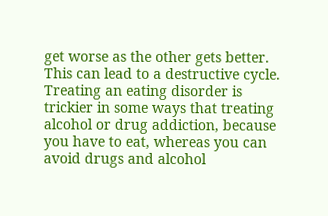get worse as the other gets better. This can lead to a destructive cycle. Treating an eating disorder is trickier in some ways that treating alcohol or drug addiction, because you have to eat, whereas you can avoid drugs and alcohol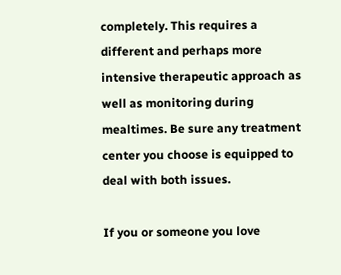completely. This requires a different and perhaps more intensive therapeutic approach as well as monitoring during mealtimes. Be sure any treatment center you choose is equipped to deal with both issues.

If you or someone you love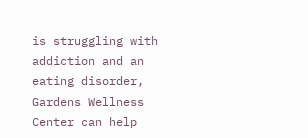is struggling with addiction and an eating disorder, Gardens Wellness Center can help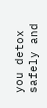you detox safely and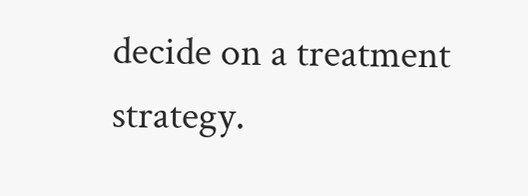decide on a treatment strategy.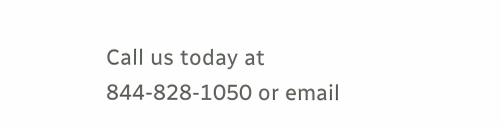Call us today at 844-828-1050 or email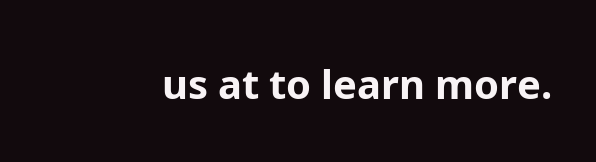us at to learn more.